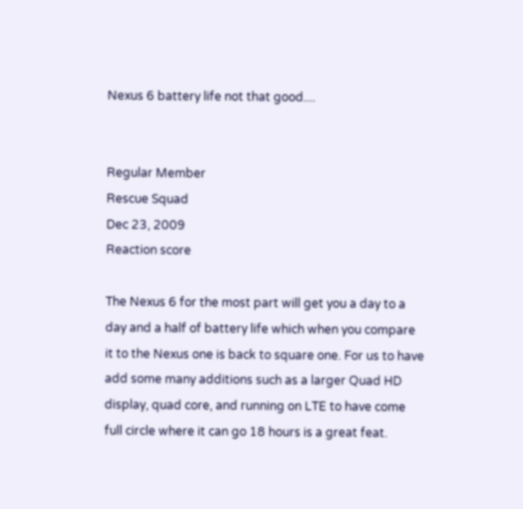Nexus 6 battery life not that good....


Regular Member
Rescue Squad
Dec 23, 2009
Reaction score

The Nexus 6 for the most part will get you a day to a day and a half of battery life which when you compare it to the Nexus one is back to square one. For us to have add some many additions such as a larger Quad HD display, quad core, and running on LTE to have come full circle where it can go 18 hours is a great feat.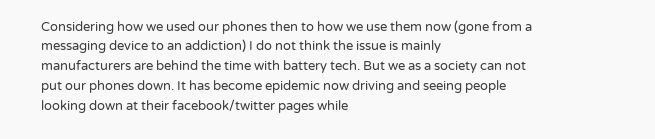Considering how we used our phones then to how we use them now (gone from a messaging device to an addiction) I do not think the issue is mainly manufacturers are behind the time with battery tech. But we as a society can not put our phones down. It has become epidemic now driving and seeing people looking down at their facebook/twitter pages while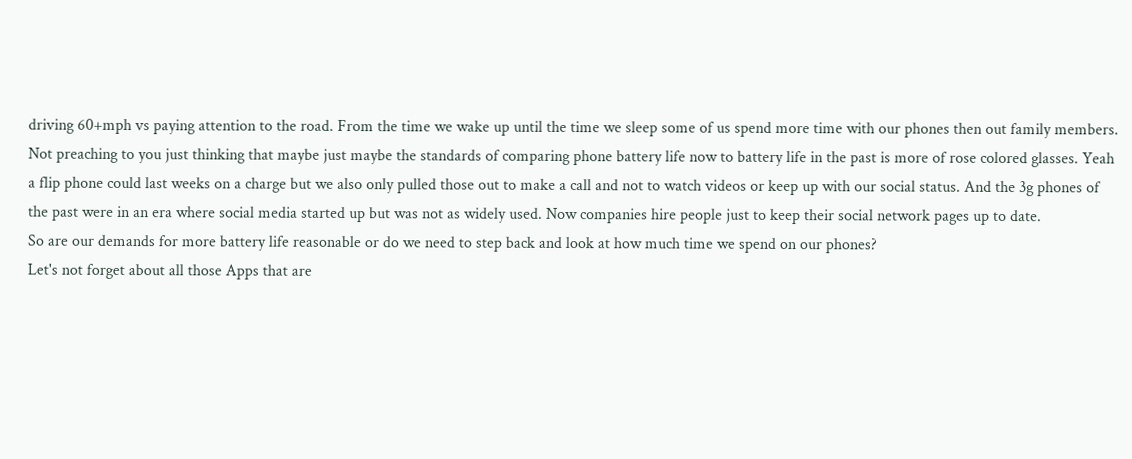driving 60+mph vs paying attention to the road. From the time we wake up until the time we sleep some of us spend more time with our phones then out family members. Not preaching to you just thinking that maybe just maybe the standards of comparing phone battery life now to battery life in the past is more of rose colored glasses. Yeah a flip phone could last weeks on a charge but we also only pulled those out to make a call and not to watch videos or keep up with our social status. And the 3g phones of the past were in an era where social media started up but was not as widely used. Now companies hire people just to keep their social network pages up to date.
So are our demands for more battery life reasonable or do we need to step back and look at how much time we spend on our phones?
Let's not forget about all those Apps that are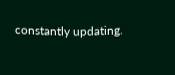constantly updating.